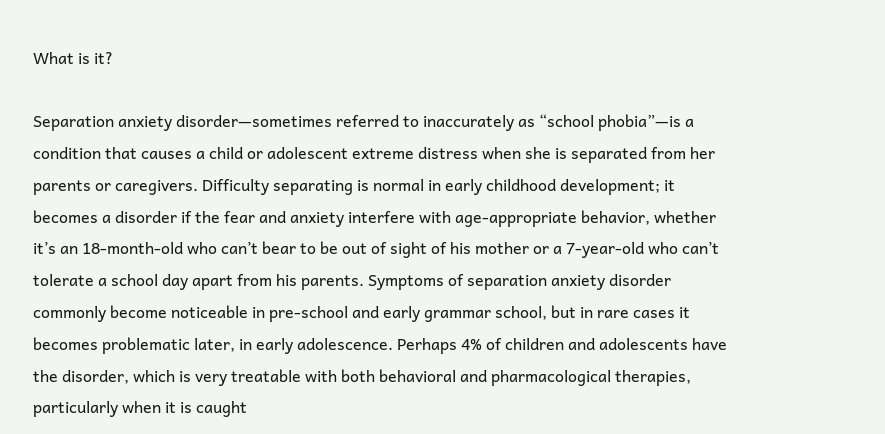What is it?

Separation anxiety disorder—sometimes referred to inaccurately as “school phobia”—is a condition that causes a child or adolescent extreme distress when she is separated from her parents or caregivers. Difficulty separating is normal in early childhood development; it becomes a disorder if the fear and anxiety interfere with age-appropriate behavior, whether it’s an 18-month-old who can’t bear to be out of sight of his mother or a 7-year-old who can’t tolerate a school day apart from his parents. Symptoms of separation anxiety disorder commonly become noticeable in pre-school and early grammar school, but in rare cases it becomes problematic later, in early adolescence. Perhaps 4% of children and adolescents have the disorder, which is very treatable with both behavioral and pharmacological therapies, particularly when it is caught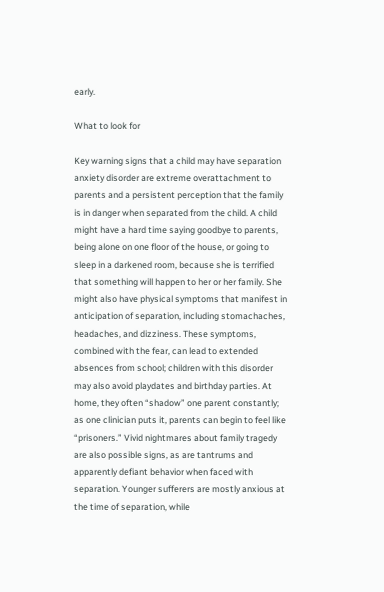early.

What to look for

Key warning signs that a child may have separation anxiety disorder are extreme overattachment to parents and a persistent perception that the family is in danger when separated from the child. A child might have a hard time saying goodbye to parents, being alone on one floor of the house, or going to sleep in a darkened room, because she is terrified that something will happen to her or her family. She might also have physical symptoms that manifest in anticipation of separation, including stomachaches, headaches, and dizziness. These symptoms, combined with the fear, can lead to extended absences from school; children with this disorder may also avoid playdates and birthday parties. At home, they often “shadow” one parent constantly; as one clinician puts it, parents can begin to feel like “prisoners.” Vivid nightmares about family tragedy are also possible signs, as are tantrums and apparently defiant behavior when faced with separation. Younger sufferers are mostly anxious at the time of separation, while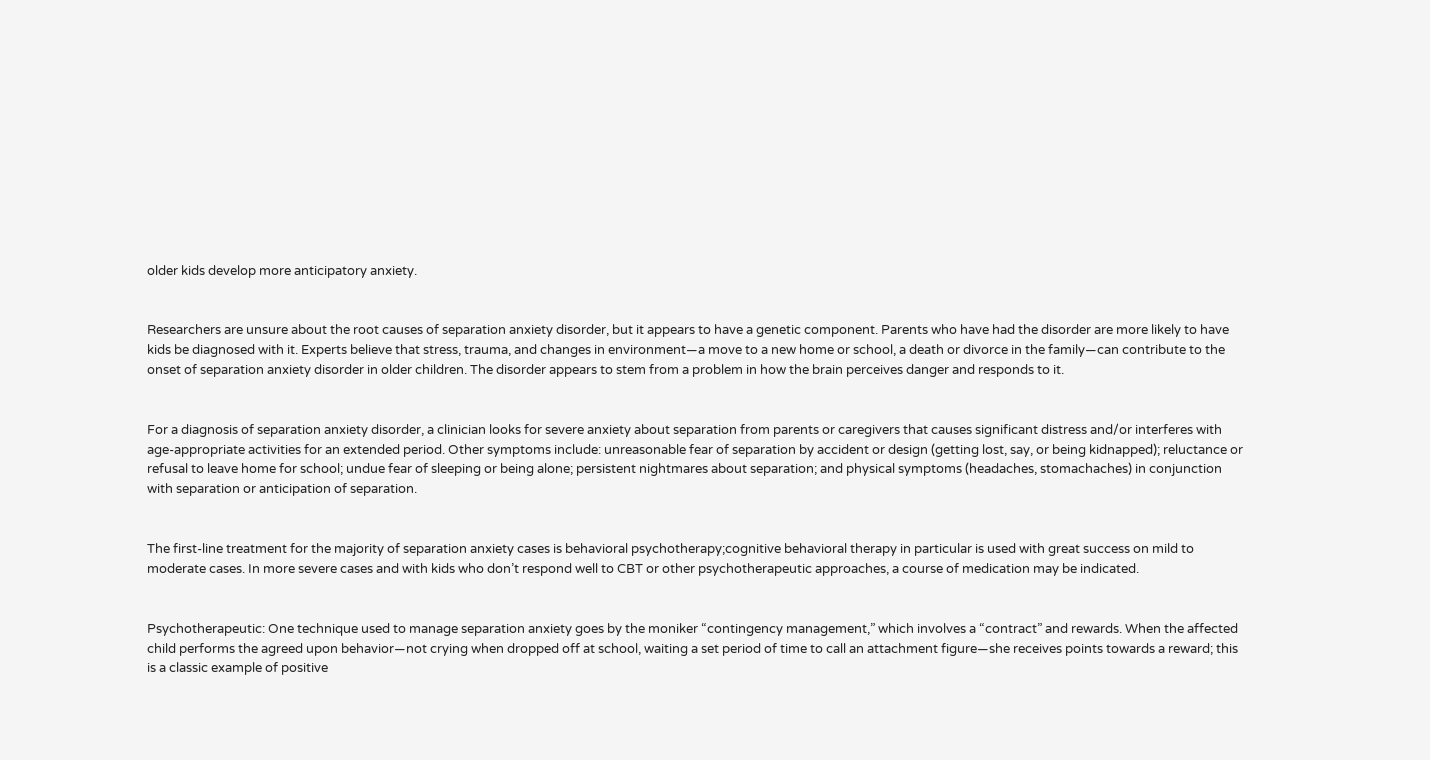older kids develop more anticipatory anxiety.


Researchers are unsure about the root causes of separation anxiety disorder, but it appears to have a genetic component. Parents who have had the disorder are more likely to have kids be diagnosed with it. Experts believe that stress, trauma, and changes in environment—a move to a new home or school, a death or divorce in the family—can contribute to the onset of separation anxiety disorder in older children. The disorder appears to stem from a problem in how the brain perceives danger and responds to it.


For a diagnosis of separation anxiety disorder, a clinician looks for severe anxiety about separation from parents or caregivers that causes significant distress and/or interferes with age-appropriate activities for an extended period. Other symptoms include: unreasonable fear of separation by accident or design (getting lost, say, or being kidnapped); reluctance or refusal to leave home for school; undue fear of sleeping or being alone; persistent nightmares about separation; and physical symptoms (headaches, stomachaches) in conjunction with separation or anticipation of separation.


The first-line treatment for the majority of separation anxiety cases is behavioral psychotherapy;cognitive behavioral therapy in particular is used with great success on mild to moderate cases. In more severe cases and with kids who don’t respond well to CBT or other psychotherapeutic approaches, a course of medication may be indicated.


Psychotherapeutic: One technique used to manage separation anxiety goes by the moniker “contingency management,” which involves a “contract” and rewards. When the affected child performs the agreed upon behavior—not crying when dropped off at school, waiting a set period of time to call an attachment figure—she receives points towards a reward; this is a classic example of positive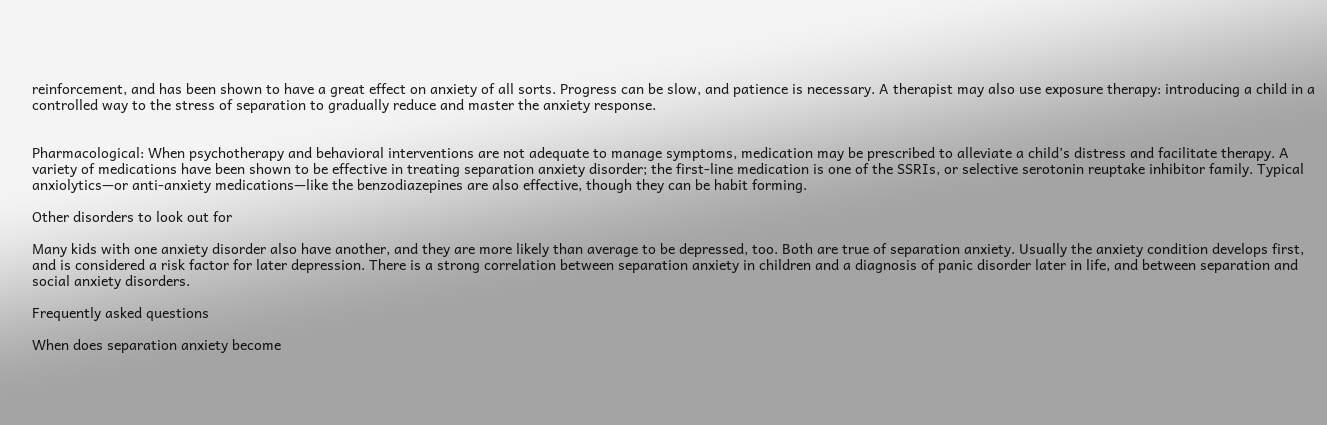reinforcement, and has been shown to have a great effect on anxiety of all sorts. Progress can be slow, and patience is necessary. A therapist may also use exposure therapy: introducing a child in a controlled way to the stress of separation to gradually reduce and master the anxiety response.


Pharmacological: When psychotherapy and behavioral interventions are not adequate to manage symptoms, medication may be prescribed to alleviate a child’s distress and facilitate therapy. A variety of medications have been shown to be effective in treating separation anxiety disorder; the first-line medication is one of the SSRIs, or selective serotonin reuptake inhibitor family. Typical anxiolytics—or anti-anxiety medications—like the benzodiazepines are also effective, though they can be habit forming.

Other disorders to look out for

Many kids with one anxiety disorder also have another, and they are more likely than average to be depressed, too. Both are true of separation anxiety. Usually the anxiety condition develops first, and is considered a risk factor for later depression. There is a strong correlation between separation anxiety in children and a diagnosis of panic disorder later in life, and between separation and social anxiety disorders.

Frequently asked questions

When does separation anxiety become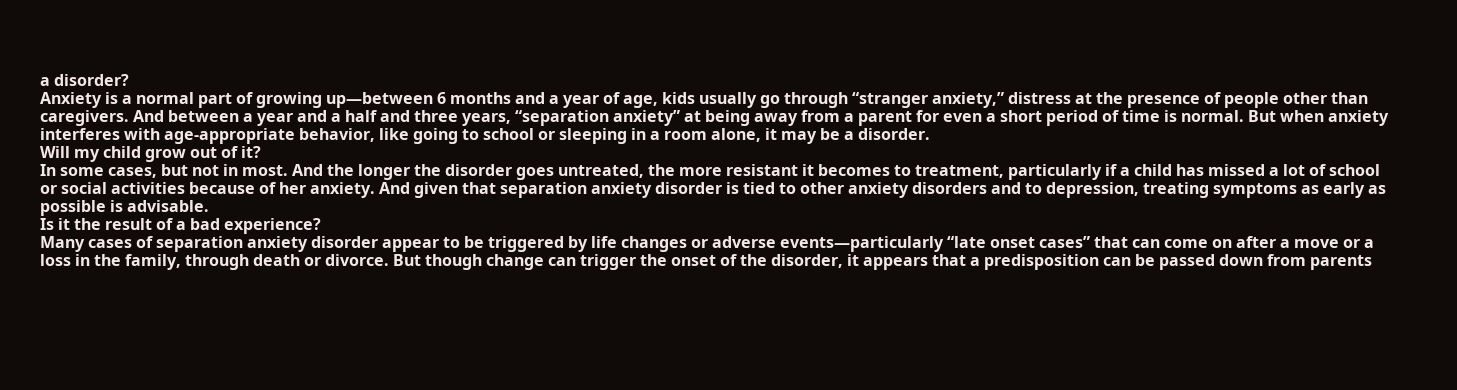a disorder?
Anxiety is a normal part of growing up—between 6 months and a year of age, kids usually go through “stranger anxiety,” distress at the presence of people other than caregivers. And between a year and a half and three years, “separation anxiety” at being away from a parent for even a short period of time is normal. But when anxiety interferes with age-appropriate behavior, like going to school or sleeping in a room alone, it may be a disorder.
Will my child grow out of it?
In some cases, but not in most. And the longer the disorder goes untreated, the more resistant it becomes to treatment, particularly if a child has missed a lot of school or social activities because of her anxiety. And given that separation anxiety disorder is tied to other anxiety disorders and to depression, treating symptoms as early as possible is advisable.
Is it the result of a bad experience?
Many cases of separation anxiety disorder appear to be triggered by life changes or adverse events—particularly “late onset cases” that can come on after a move or a loss in the family, through death or divorce. But though change can trigger the onset of the disorder, it appears that a predisposition can be passed down from parents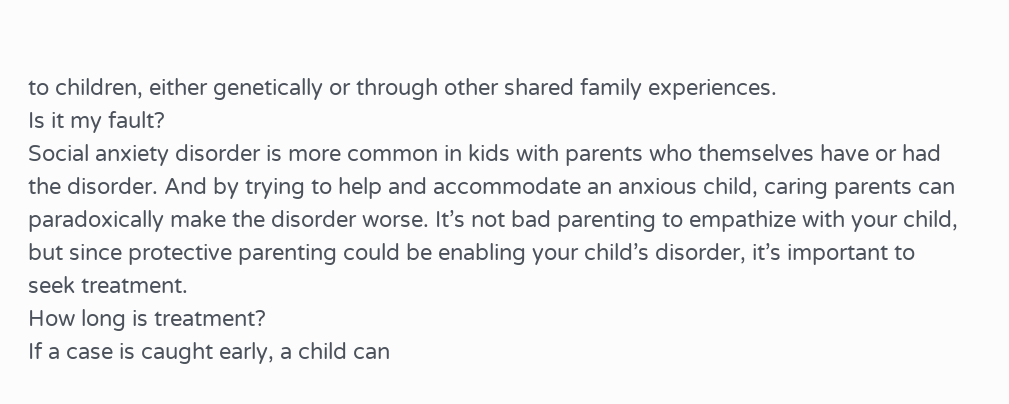to children, either genetically or through other shared family experiences.
Is it my fault?
Social anxiety disorder is more common in kids with parents who themselves have or had the disorder. And by trying to help and accommodate an anxious child, caring parents can paradoxically make the disorder worse. It’s not bad parenting to empathize with your child, but since protective parenting could be enabling your child’s disorder, it’s important to seek treatment.
How long is treatment?
If a case is caught early, a child can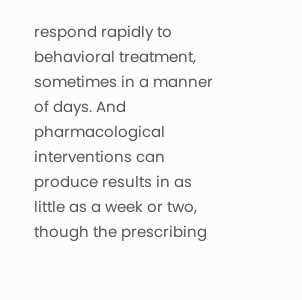respond rapidly to behavioral treatment, sometimes in a manner of days. And pharmacological interventions can produce results in as little as a week or two, though the prescribing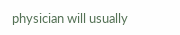physician will usually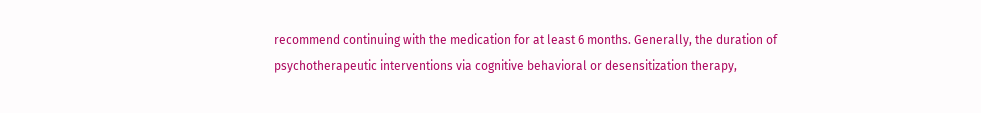recommend continuing with the medication for at least 6 months. Generally, the duration of psychotherapeutic interventions via cognitive behavioral or desensitization therapy,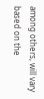among others, will vary based on the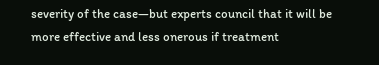severity of the case—but experts council that it will be more effective and less onerous if treatment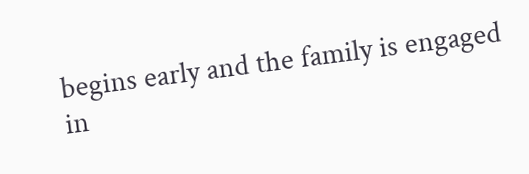begins early and the family is engaged in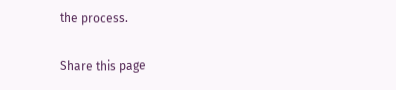the process.

Share this page